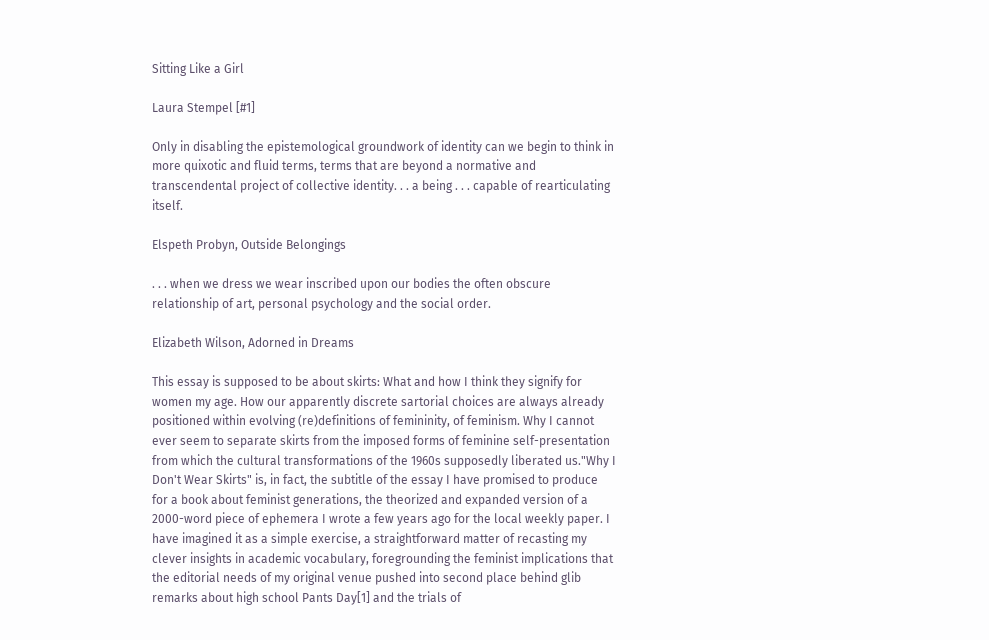Sitting Like a Girl

Laura Stempel [#1]

Only in disabling the epistemological groundwork of identity can we begin to think in more quixotic and fluid terms, terms that are beyond a normative and transcendental project of collective identity. . . a being . . . capable of rearticulating itself.

Elspeth Probyn, Outside Belongings

. . . when we dress we wear inscribed upon our bodies the often obscure relationship of art, personal psychology and the social order.

Elizabeth Wilson, Adorned in Dreams

This essay is supposed to be about skirts: What and how I think they signify for women my age. How our apparently discrete sartorial choices are always already positioned within evolving (re)definitions of femininity, of feminism. Why I cannot ever seem to separate skirts from the imposed forms of feminine self-presentation from which the cultural transformations of the 1960s supposedly liberated us."Why I Don't Wear Skirts" is, in fact, the subtitle of the essay I have promised to produce for a book about feminist generations, the theorized and expanded version of a 2000-word piece of ephemera I wrote a few years ago for the local weekly paper. I have imagined it as a simple exercise, a straightforward matter of recasting my clever insights in academic vocabulary, foregrounding the feminist implications that the editorial needs of my original venue pushed into second place behind glib remarks about high school Pants Day[1] and the trials of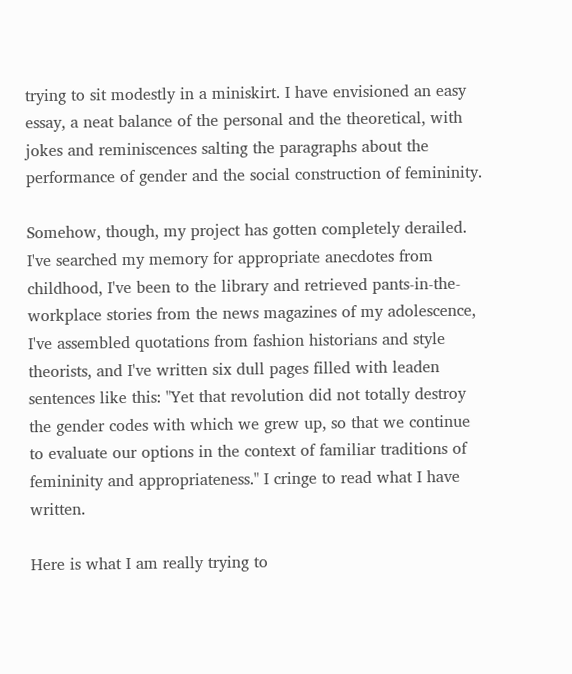trying to sit modestly in a miniskirt. I have envisioned an easy essay, a neat balance of the personal and the theoretical, with jokes and reminiscences salting the paragraphs about the performance of gender and the social construction of femininity.

Somehow, though, my project has gotten completely derailed. I've searched my memory for appropriate anecdotes from childhood, I've been to the library and retrieved pants-in-the-workplace stories from the news magazines of my adolescence, I've assembled quotations from fashion historians and style theorists, and I've written six dull pages filled with leaden sentences like this: "Yet that revolution did not totally destroy the gender codes with which we grew up, so that we continue to evaluate our options in the context of familiar traditions of femininity and appropriateness." I cringe to read what I have written.

Here is what I am really trying to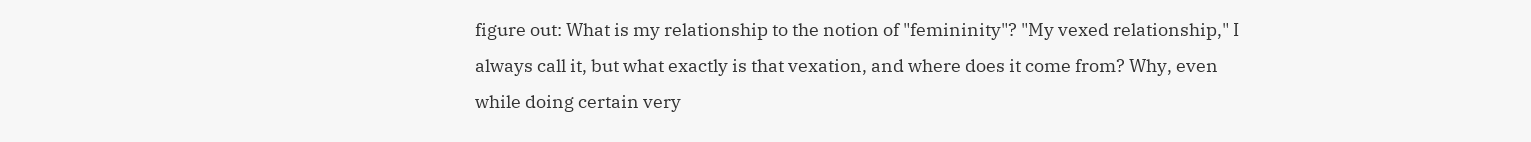figure out: What is my relationship to the notion of "femininity"? "My vexed relationship," I always call it, but what exactly is that vexation, and where does it come from? Why, even while doing certain very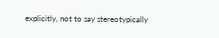explicitly, not to say stereotypically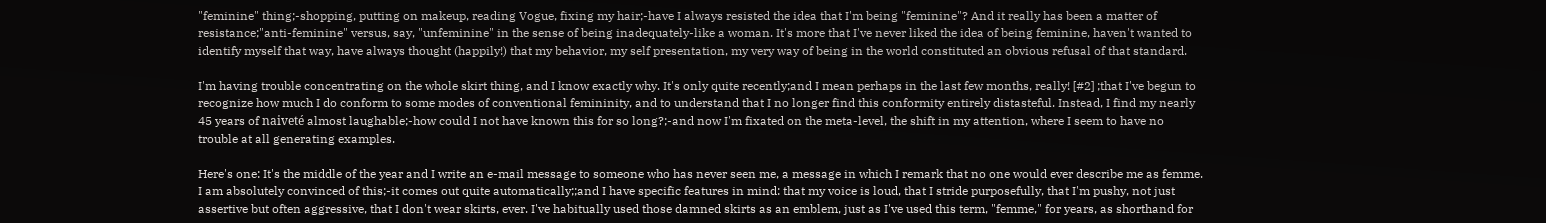"feminine" thing;-shopping, putting on makeup, reading Vogue, fixing my hair;-have I always resisted the idea that I'm being "feminine"? And it really has been a matter of resistance;"anti-feminine" versus, say, "unfeminine" in the sense of being inadequately-like a woman. It's more that I've never liked the idea of being feminine, haven't wanted to identify myself that way, have always thought (happily!) that my behavior, my self presentation, my very way of being in the world constituted an obvious refusal of that standard.

I'm having trouble concentrating on the whole skirt thing, and I know exactly why. It's only quite recently;and I mean perhaps in the last few months, really! [#2] ;that I've begun to recognize how much I do conform to some modes of conventional femininity, and to understand that I no longer find this conformity entirely distasteful. Instead, I find my nearly 45 years of naiveté almost laughable;-how could I not have known this for so long?;-and now I'm fixated on the meta-level, the shift in my attention, where I seem to have no trouble at all generating examples.

Here's one: It's the middle of the year and I write an e-mail message to someone who has never seen me, a message in which I remark that no one would ever describe me as femme. I am absolutely convinced of this;-it comes out quite automatically;;and I have specific features in mind: that my voice is loud, that I stride purposefully, that I'm pushy, not just assertive but often aggressive, that I don't wear skirts, ever. I've habitually used those damned skirts as an emblem, just as I've used this term, "femme," for years, as shorthand for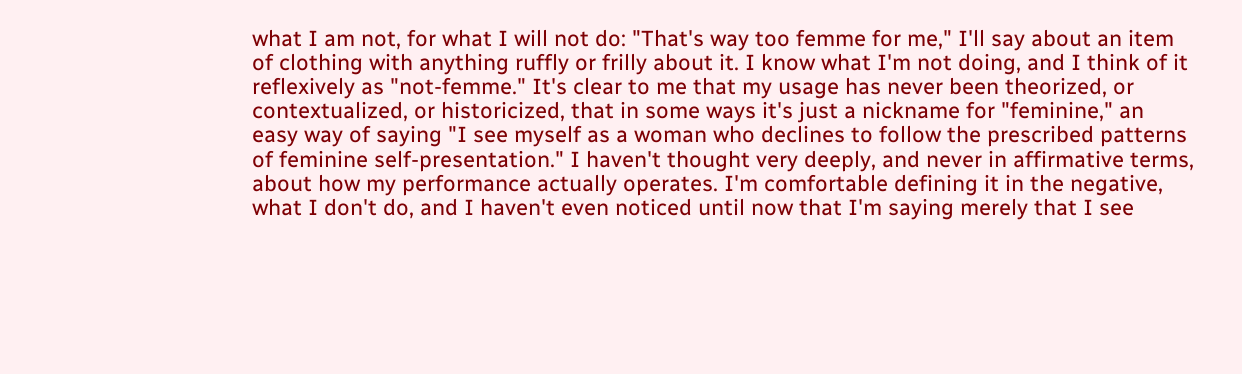what I am not, for what I will not do: "That's way too femme for me," I'll say about an item of clothing with anything ruffly or frilly about it. I know what I'm not doing, and I think of it reflexively as "not-femme." It's clear to me that my usage has never been theorized, or contextualized, or historicized, that in some ways it's just a nickname for "feminine," an easy way of saying "I see myself as a woman who declines to follow the prescribed patterns of feminine self-presentation." I haven't thought very deeply, and never in affirmative terms, about how my performance actually operates. I'm comfortable defining it in the negative, what I don't do, and I haven't even noticed until now that I'm saying merely that I see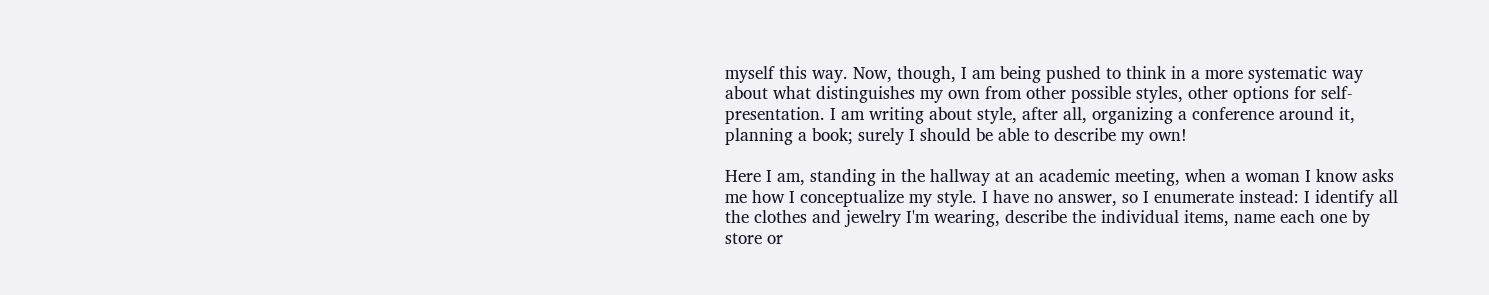myself this way. Now, though, I am being pushed to think in a more systematic way about what distinguishes my own from other possible styles, other options for self-presentation. I am writing about style, after all, organizing a conference around it, planning a book; surely I should be able to describe my own!

Here I am, standing in the hallway at an academic meeting, when a woman I know asks me how I conceptualize my style. I have no answer, so I enumerate instead: I identify all the clothes and jewelry I'm wearing, describe the individual items, name each one by store or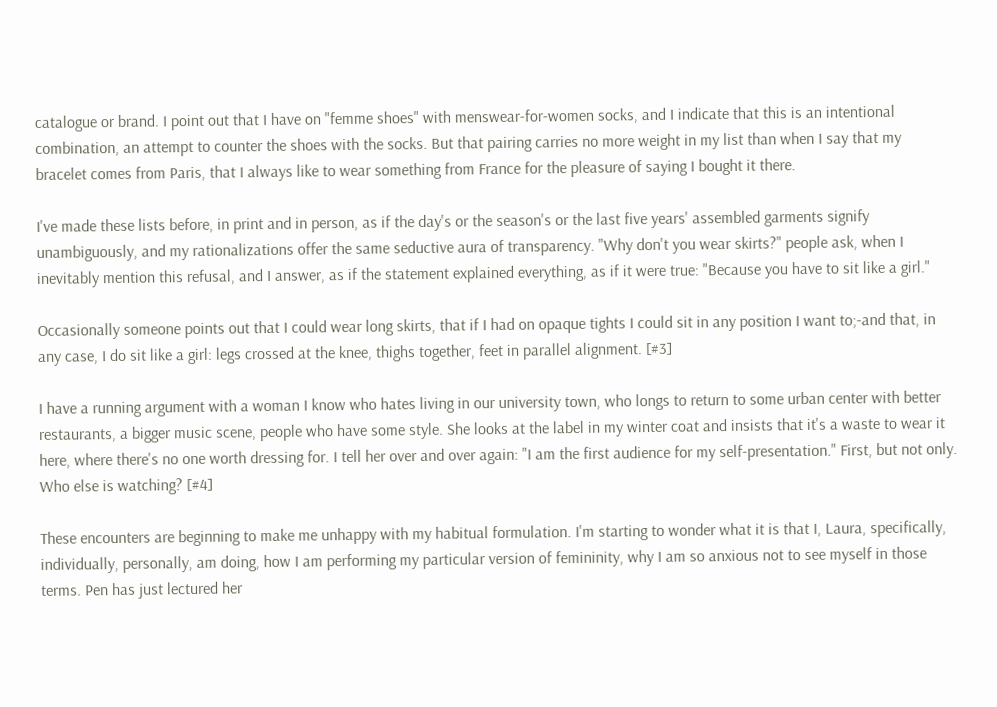catalogue or brand. I point out that I have on "femme shoes" with menswear-for-women socks, and I indicate that this is an intentional combination, an attempt to counter the shoes with the socks. But that pairing carries no more weight in my list than when I say that my bracelet comes from Paris, that I always like to wear something from France for the pleasure of saying I bought it there.

I've made these lists before, in print and in person, as if the day's or the season's or the last five years' assembled garments signify unambiguously, and my rationalizations offer the same seductive aura of transparency. "Why don't you wear skirts?" people ask, when I inevitably mention this refusal, and I answer, as if the statement explained everything, as if it were true: "Because you have to sit like a girl."

Occasionally someone points out that I could wear long skirts, that if I had on opaque tights I could sit in any position I want to;-and that, in any case, I do sit like a girl: legs crossed at the knee, thighs together, feet in parallel alignment. [#3]

I have a running argument with a woman I know who hates living in our university town, who longs to return to some urban center with better restaurants, a bigger music scene, people who have some style. She looks at the label in my winter coat and insists that it's a waste to wear it here, where there's no one worth dressing for. I tell her over and over again: "I am the first audience for my self-presentation." First, but not only. Who else is watching? [#4]

These encounters are beginning to make me unhappy with my habitual formulation. I'm starting to wonder what it is that I, Laura, specifically, individually, personally, am doing, how I am performing my particular version of femininity, why I am so anxious not to see myself in those terms. Pen has just lectured her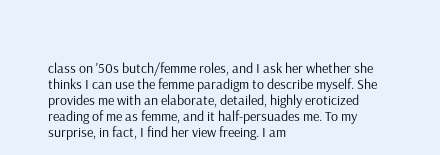class on '50s butch/femme roles, and I ask her whether she thinks I can use the femme paradigm to describe myself. She provides me with an elaborate, detailed, highly eroticized reading of me as femme, and it half-persuades me. To my surprise, in fact, I find her view freeing. I am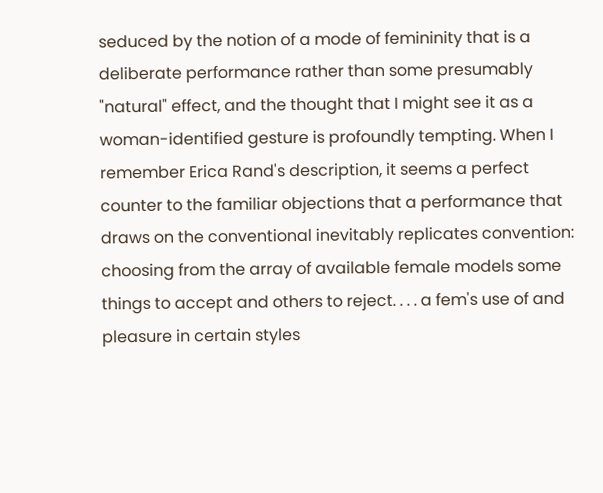seduced by the notion of a mode of femininity that is a deliberate performance rather than some presumably "natural" effect, and the thought that I might see it as a woman-identified gesture is profoundly tempting. When I remember Erica Rand's description, it seems a perfect counter to the familiar objections that a performance that draws on the conventional inevitably replicates convention: choosing from the array of available female models some things to accept and others to reject. . . . a fem's use of and pleasure in certain styles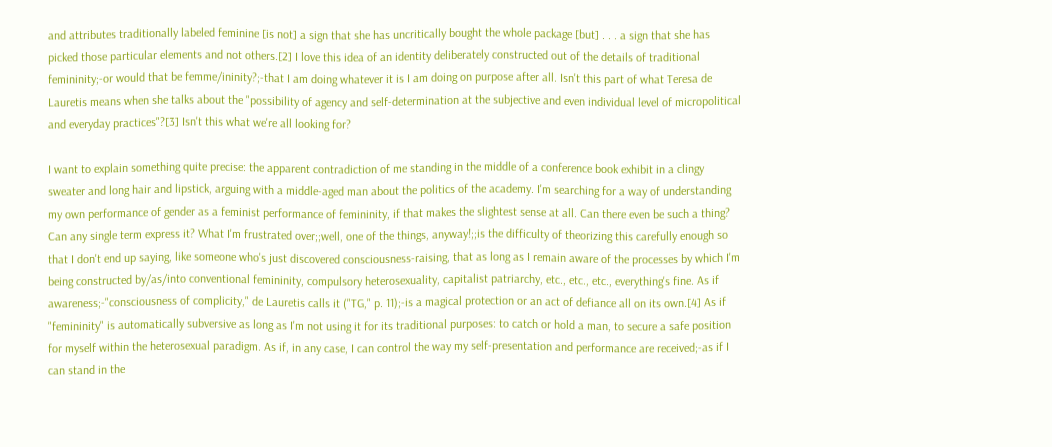and attributes traditionally labeled feminine [is not] a sign that she has uncritically bought the whole package [but] . . . a sign that she has picked those particular elements and not others.[2] I love this idea of an identity deliberately constructed out of the details of traditional femininity;-or would that be femme/ininity?;-that I am doing whatever it is I am doing on purpose after all. Isn't this part of what Teresa de Lauretis means when she talks about the "possibility of agency and self-determination at the subjective and even individual level of micropolitical and everyday practices"?[3] Isn't this what we're all looking for?

I want to explain something quite precise: the apparent contradiction of me standing in the middle of a conference book exhibit in a clingy sweater and long hair and lipstick, arguing with a middle-aged man about the politics of the academy. I'm searching for a way of understanding my own performance of gender as a feminist performance of femininity, if that makes the slightest sense at all. Can there even be such a thing? Can any single term express it? What I'm frustrated over;;well, one of the things, anyway!;;is the difficulty of theorizing this carefully enough so that I don't end up saying, like someone who's just discovered consciousness-raising, that as long as I remain aware of the processes by which I'm being constructed by/as/into conventional femininity, compulsory heterosexuality, capitalist patriarchy, etc., etc., etc., everything's fine. As if awareness;-"consciousness of complicity," de Lauretis calls it ("TG," p. 11);-is a magical protection or an act of defiance all on its own.[4] As if "femininity" is automatically subversive as long as I'm not using it for its traditional purposes: to catch or hold a man, to secure a safe position for myself within the heterosexual paradigm. As if, in any case, I can control the way my self-presentation and performance are received;-as if I can stand in the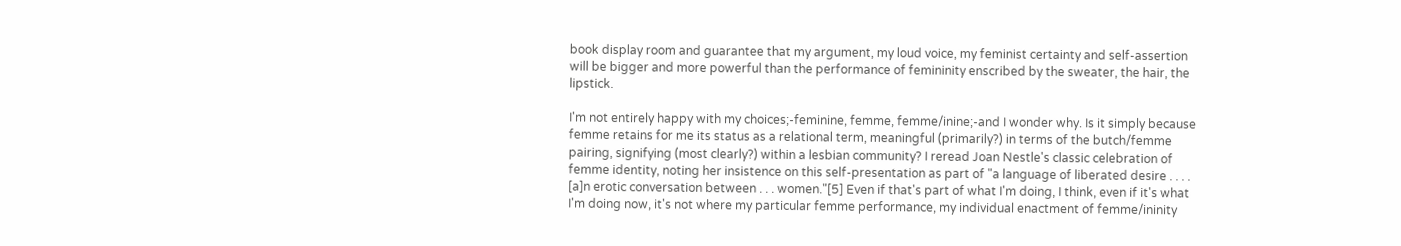book display room and guarantee that my argument, my loud voice, my feminist certainty and self-assertion will be bigger and more powerful than the performance of femininity enscribed by the sweater, the hair, the lipstick.

I'm not entirely happy with my choices;-feminine, femme, femme/inine;-and I wonder why. Is it simply because femme retains for me its status as a relational term, meaningful (primarily?) in terms of the butch/femme pairing, signifying (most clearly?) within a lesbian community? I reread Joan Nestle's classic celebration of femme identity, noting her insistence on this self-presentation as part of "a language of liberated desire . . . . [a]n erotic conversation between . . . women."[5] Even if that's part of what I'm doing, I think, even if it's what I'm doing now, it's not where my particular femme performance, my individual enactment of femme/ininity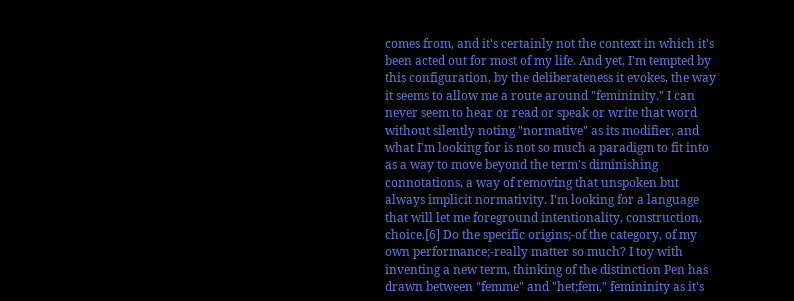comes from, and it's certainly not the context in which it's been acted out for most of my life. And yet, I'm tempted by this configuration, by the deliberateness it evokes, the way it seems to allow me a route around "femininity." I can never seem to hear or read or speak or write that word without silently noting "normative" as its modifier, and what I'm looking for is not so much a paradigm to fit into as a way to move beyond the term's diminishing connotations, a way of removing that unspoken but always implicit normativity. I'm looking for a language that will let me foreground intentionality, construction, choice.[6] Do the specific origins;-of the category, of my own performance;-really matter so much? I toy with inventing a new term, thinking of the distinction Pen has drawn between "femme" and "het;fem," femininity as it's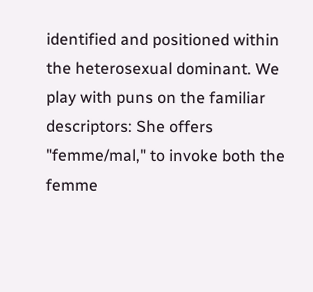identified and positioned within the heterosexual dominant. We play with puns on the familiar descriptors: She offers "femme/mal," to invoke both the femme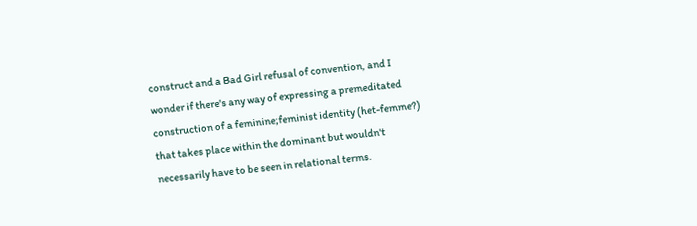construct and a Bad Girl refusal of convention, and I wonder if there's any way of expressing a premeditated construction of a feminine;feminist identity (het-femme?) that takes place within the dominant but wouldn't necessarily have to be seen in relational terms.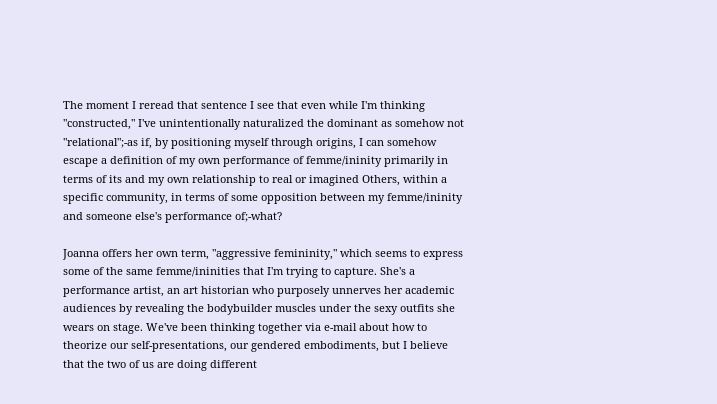The moment I reread that sentence I see that even while I'm thinking "constructed," I've unintentionally naturalized the dominant as somehow not "relational";-as if, by positioning myself through origins, I can somehow escape a definition of my own performance of femme/ininity primarily in terms of its and my own relationship to real or imagined Others, within a specific community, in terms of some opposition between my femme/ininity and someone else's performance of;-what?

Joanna offers her own term, "aggressive femininity," which seems to express some of the same femme/ininities that I'm trying to capture. She's a performance artist, an art historian who purposely unnerves her academic audiences by revealing the bodybuilder muscles under the sexy outfits she wears on stage. We've been thinking together via e-mail about how to theorize our self-presentations, our gendered embodiments, but I believe that the two of us are doing different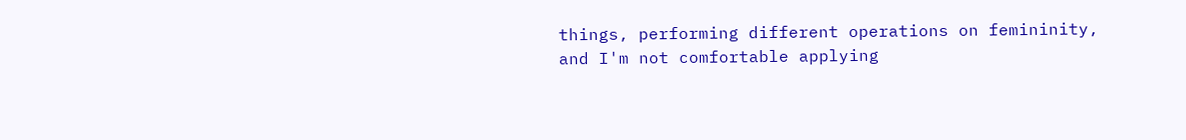things, performing different operations on femininity, and I'm not comfortable applying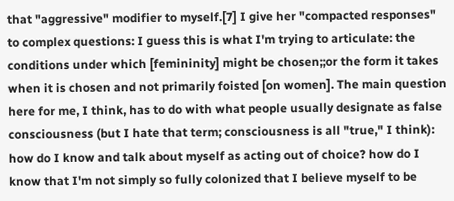that "aggressive" modifier to myself.[7] I give her "compacted responses" to complex questions: I guess this is what I'm trying to articulate: the conditions under which [femininity] might be chosen;;or the form it takes when it is chosen and not primarily foisted [on women]. The main question here for me, I think, has to do with what people usually designate as false consciousness (but I hate that term; consciousness is all "true," I think): how do I know and talk about myself as acting out of choice? how do I know that I'm not simply so fully colonized that I believe myself to be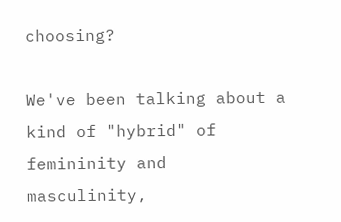choosing?

We've been talking about a kind of "hybrid" of femininity and masculinity,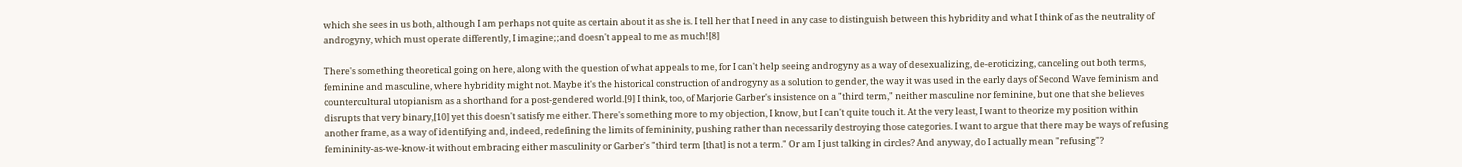which she sees in us both, although I am perhaps not quite as certain about it as she is. I tell her that I need in any case to distinguish between this hybridity and what I think of as the neutrality of androgyny, which must operate differently, I imagine;;and doesn't appeal to me as much![8]

There's something theoretical going on here, along with the question of what appeals to me, for I can't help seeing androgyny as a way of desexualizing, de-eroticizing, canceling out both terms, feminine and masculine, where hybridity might not. Maybe it's the historical construction of androgyny as a solution to gender, the way it was used in the early days of Second Wave feminism and countercultural utopianism as a shorthand for a post-gendered world.[9] I think, too, of Marjorie Garber's insistence on a "third term," neither masculine nor feminine, but one that she believes disrupts that very binary,[10] yet this doesn't satisfy me either. There's something more to my objection, I know, but I can't quite touch it. At the very least, I want to theorize my position within another frame, as a way of identifying and, indeed, redefining the limits of femininity, pushing rather than necessarily destroying those categories. I want to argue that there may be ways of refusing femininity-as-we-know-it without embracing either masculinity or Garber's "third term [that] is not a term." Or am I just talking in circles? And anyway, do I actually mean "refusing"?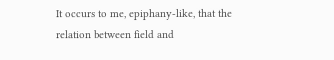It occurs to me, epiphany-like, that the relation between field and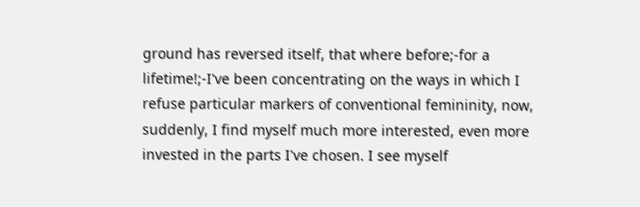ground has reversed itself, that where before;-for a lifetime!;-I've been concentrating on the ways in which I refuse particular markers of conventional femininity, now, suddenly, I find myself much more interested, even more invested in the parts I've chosen. I see myself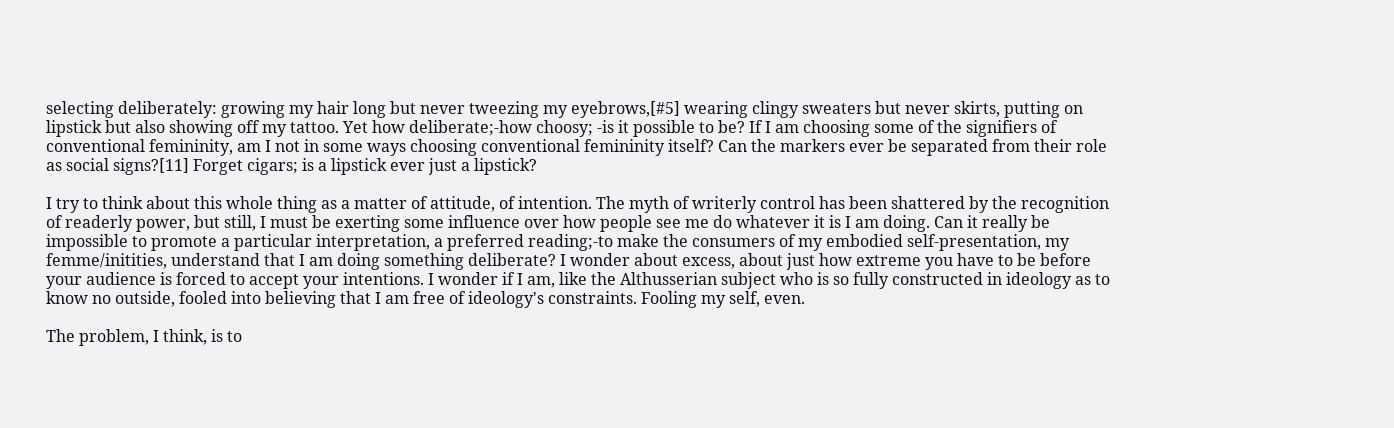selecting deliberately: growing my hair long but never tweezing my eyebrows,[#5] wearing clingy sweaters but never skirts, putting on lipstick but also showing off my tattoo. Yet how deliberate;-how choosy; -is it possible to be? If I am choosing some of the signifiers of conventional femininity, am I not in some ways choosing conventional femininity itself? Can the markers ever be separated from their role as social signs?[11] Forget cigars; is a lipstick ever just a lipstick?

I try to think about this whole thing as a matter of attitude, of intention. The myth of writerly control has been shattered by the recognition of readerly power, but still, I must be exerting some influence over how people see me do whatever it is I am doing. Can it really be impossible to promote a particular interpretation, a preferred reading;-to make the consumers of my embodied self-presentation, my femme/initities, understand that I am doing something deliberate? I wonder about excess, about just how extreme you have to be before your audience is forced to accept your intentions. I wonder if I am, like the Althusserian subject who is so fully constructed in ideology as to know no outside, fooled into believing that I am free of ideology's constraints. Fooling my self, even.

The problem, I think, is to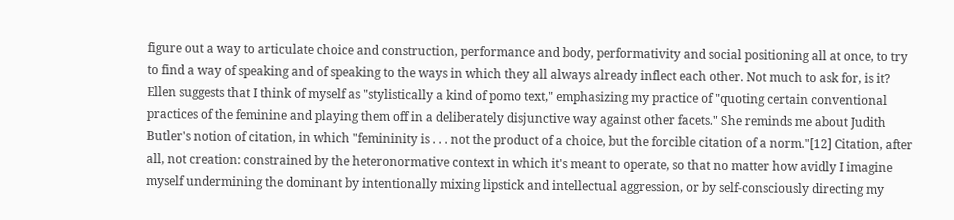figure out a way to articulate choice and construction, performance and body, performativity and social positioning all at once, to try to find a way of speaking and of speaking to the ways in which they all always already inflect each other. Not much to ask for, is it? Ellen suggests that I think of myself as "stylistically a kind of pomo text," emphasizing my practice of "quoting certain conventional practices of the feminine and playing them off in a deliberately disjunctive way against other facets." She reminds me about Judith Butler's notion of citation, in which "femininity is . . . not the product of a choice, but the forcible citation of a norm."[12] Citation, after all, not creation: constrained by the heteronormative context in which it's meant to operate, so that no matter how avidly I imagine myself undermining the dominant by intentionally mixing lipstick and intellectual aggression, or by self-consciously directing my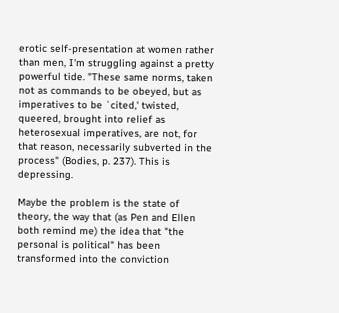erotic self-presentation at women rather than men, I'm struggling against a pretty powerful tide. "These same norms, taken not as commands to be obeyed, but as imperatives to be `cited,' twisted, queered, brought into relief as heterosexual imperatives, are not, for that reason, necessarily subverted in the process" (Bodies, p. 237). This is depressing.

Maybe the problem is the state of theory, the way that (as Pen and Ellen both remind me) the idea that "the personal is political" has been transformed into the conviction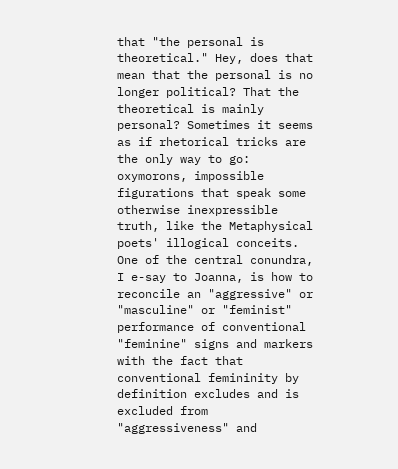that "the personal is theoretical." Hey, does that mean that the personal is no longer political? That the theoretical is mainly personal? Sometimes it seems as if rhetorical tricks are the only way to go: oxymorons, impossible figurations that speak some otherwise inexpressible truth, like the Metaphysical poets' illogical conceits. One of the central conundra, I e-say to Joanna, is how to reconcile an "aggressive" or "masculine" or "feminist" performance of conventional "feminine" signs and markers with the fact that conventional femininity by definition excludes and is excluded from "aggressiveness" and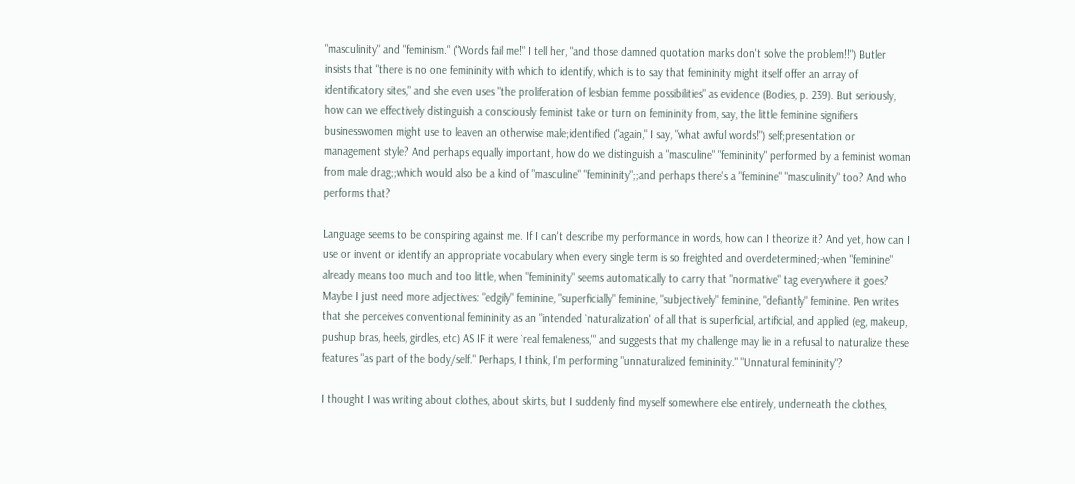"masculinity" and "feminism." ("Words fail me!" I tell her, "and those damned quotation marks don't solve the problem!!") Butler insists that "there is no one femininity with which to identify, which is to say that femininity might itself offer an array of identificatory sites," and she even uses "the proliferation of lesbian femme possibilities" as evidence (Bodies, p. 239). But seriously, how can we effectively distinguish a consciously feminist take or turn on femininity from, say, the little feminine signifiers businesswomen might use to leaven an otherwise male;identified ("again," I say, "what awful words!") self;presentation or management style? And perhaps equally important, how do we distinguish a "masculine" "femininity" performed by a feminist woman from male drag;;which would also be a kind of "masculine" "femininity";;and perhaps there's a "feminine" "masculinity" too? And who performs that?

Language seems to be conspiring against me. If I can't describe my performance in words, how can I theorize it? And yet, how can I use or invent or identify an appropriate vocabulary when every single term is so freighted and overdetermined;-when "feminine" already means too much and too little, when "femininity" seems automatically to carry that "normative" tag everywhere it goes? Maybe I just need more adjectives: "edgily" feminine, "superficially" feminine, "subjectively" feminine, "defiantly" feminine. Pen writes that she perceives conventional femininity as an "intended `naturalization' of all that is superficial, artificial, and applied (eg, makeup, pushup bras, heels, girdles, etc) AS IF it were `real femaleness,'" and suggests that my challenge may lie in a refusal to naturalize these features "as part of the body/self." Perhaps, I think, I'm performing "unnaturalized femininity." "Unnatural femininity"?

I thought I was writing about clothes, about skirts, but I suddenly find myself somewhere else entirely, underneath the clothes,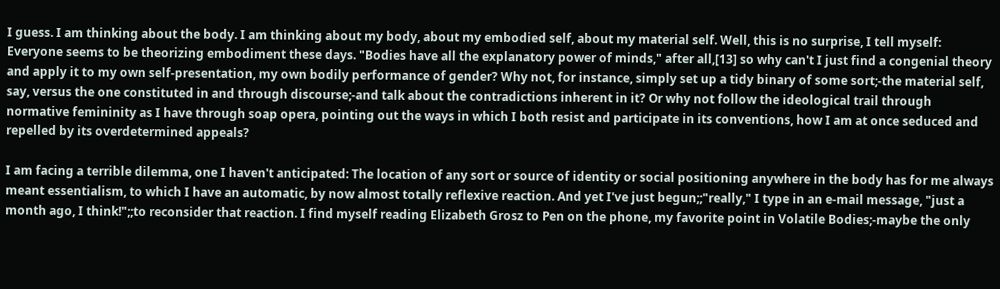I guess. I am thinking about the body. I am thinking about my body, about my embodied self, about my material self. Well, this is no surprise, I tell myself: Everyone seems to be theorizing embodiment these days. "Bodies have all the explanatory power of minds," after all,[13] so why can't I just find a congenial theory and apply it to my own self-presentation, my own bodily performance of gender? Why not, for instance, simply set up a tidy binary of some sort;-the material self, say, versus the one constituted in and through discourse;-and talk about the contradictions inherent in it? Or why not follow the ideological trail through normative femininity as I have through soap opera, pointing out the ways in which I both resist and participate in its conventions, how I am at once seduced and repelled by its overdetermined appeals?

I am facing a terrible dilemma, one I haven't anticipated: The location of any sort or source of identity or social positioning anywhere in the body has for me always meant essentialism, to which I have an automatic, by now almost totally reflexive reaction. And yet I've just begun;;"really," I type in an e-mail message, "just a month ago, I think!";;to reconsider that reaction. I find myself reading Elizabeth Grosz to Pen on the phone, my favorite point in Volatile Bodies;-maybe the only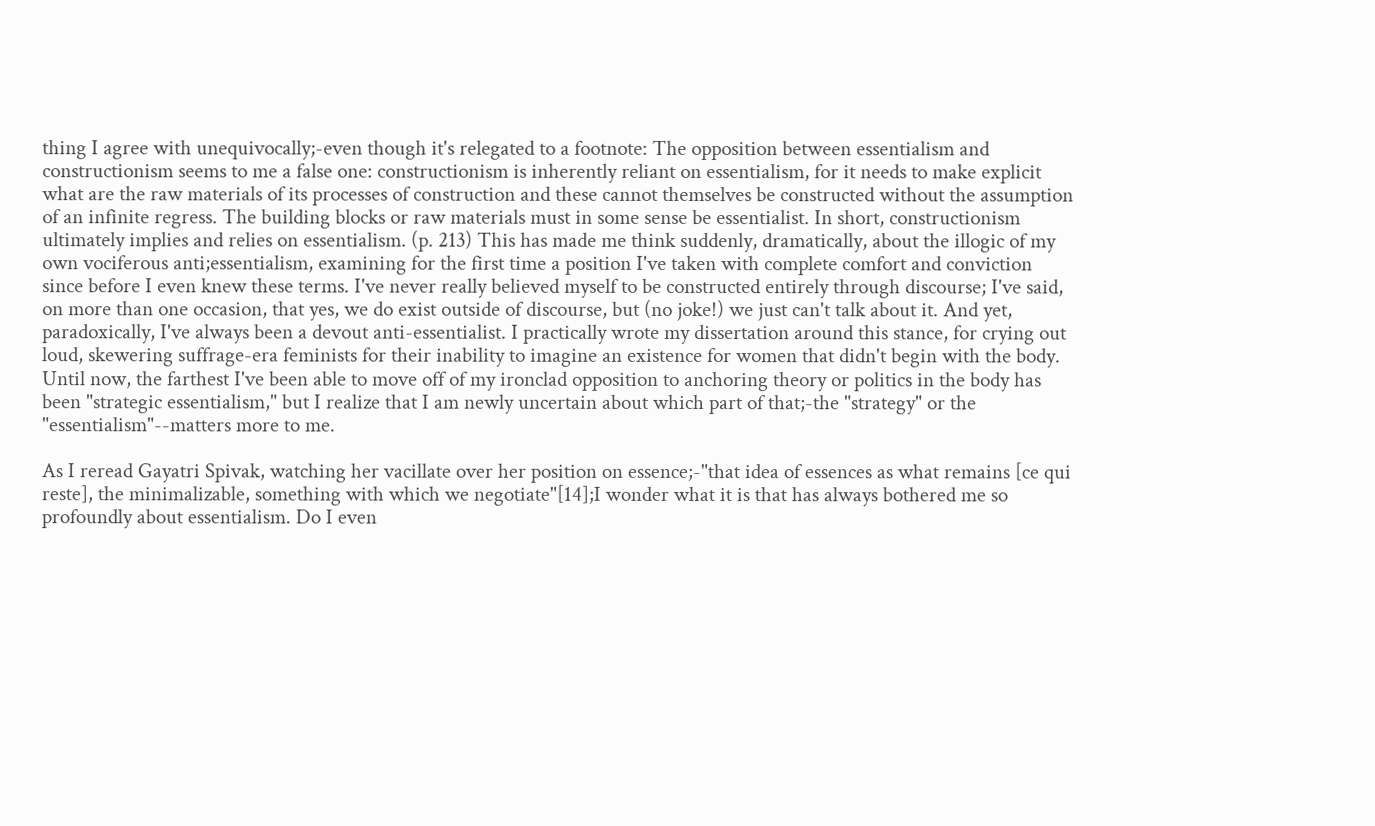thing I agree with unequivocally;-even though it's relegated to a footnote: The opposition between essentialism and constructionism seems to me a false one: constructionism is inherently reliant on essentialism, for it needs to make explicit what are the raw materials of its processes of construction and these cannot themselves be constructed without the assumption of an infinite regress. The building blocks or raw materials must in some sense be essentialist. In short, constructionism ultimately implies and relies on essentialism. (p. 213) This has made me think suddenly, dramatically, about the illogic of my own vociferous anti;essentialism, examining for the first time a position I've taken with complete comfort and conviction since before I even knew these terms. I've never really believed myself to be constructed entirely through discourse; I've said, on more than one occasion, that yes, we do exist outside of discourse, but (no joke!) we just can't talk about it. And yet, paradoxically, I've always been a devout anti-essentialist. I practically wrote my dissertation around this stance, for crying out loud, skewering suffrage-era feminists for their inability to imagine an existence for women that didn't begin with the body. Until now, the farthest I've been able to move off of my ironclad opposition to anchoring theory or politics in the body has been "strategic essentialism," but I realize that I am newly uncertain about which part of that;-the "strategy" or the "essentialism"--matters more to me.

As I reread Gayatri Spivak, watching her vacillate over her position on essence;-"that idea of essences as what remains [ce qui reste], the minimalizable, something with which we negotiate"[14];I wonder what it is that has always bothered me so profoundly about essentialism. Do I even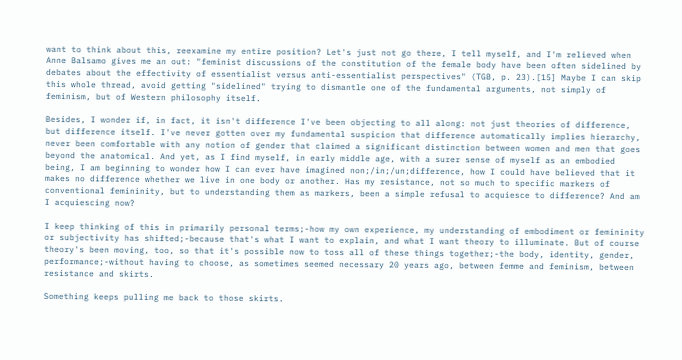want to think about this, reexamine my entire position? Let's just not go there, I tell myself, and I'm relieved when Anne Balsamo gives me an out: "feminist discussions of the constitution of the female body have been often sidelined by debates about the effectivity of essentialist versus anti-essentialist perspectives" (TGB, p. 23).[15] Maybe I can skip this whole thread, avoid getting "sidelined" trying to dismantle one of the fundamental arguments, not simply of feminism, but of Western philosophy itself.

Besides, I wonder if, in fact, it isn't difference I've been objecting to all along: not just theories of difference, but difference itself. I've never gotten over my fundamental suspicion that difference automatically implies hierarchy, never been comfortable with any notion of gender that claimed a significant distinction between women and men that goes beyond the anatomical. And yet, as I find myself, in early middle age, with a surer sense of myself as an embodied being, I am beginning to wonder how I can ever have imagined non;/in;/un;difference, how I could have believed that it makes no difference whether we live in one body or another. Has my resistance, not so much to specific markers of conventional femininity, but to understanding them as markers, been a simple refusal to acquiesce to difference? And am I acquiescing now?

I keep thinking of this in primarily personal terms;-how my own experience, my understanding of embodiment or femininity or subjectivity has shifted;-because that's what I want to explain, and what I want theory to illuminate. But of course theory's been moving, too, so that it's possible now to toss all of these things together;-the body, identity, gender, performance;-without having to choose, as sometimes seemed necessary 20 years ago, between femme and feminism, between resistance and skirts.

Something keeps pulling me back to those skirts.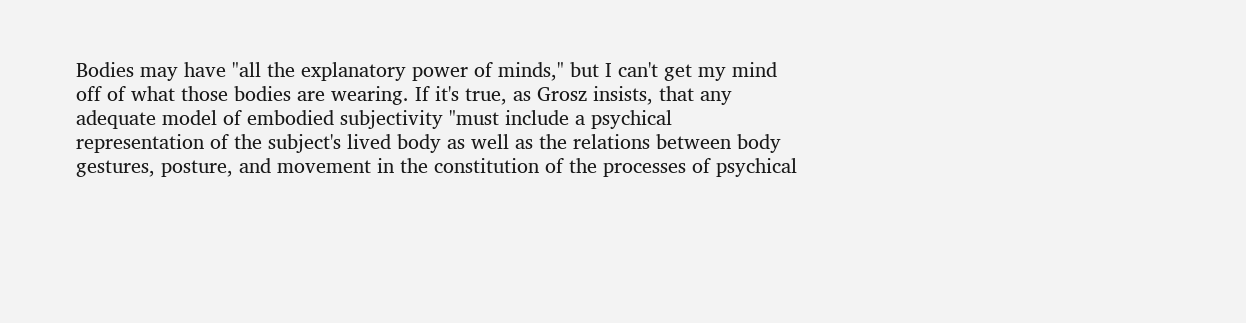Bodies may have "all the explanatory power of minds," but I can't get my mind off of what those bodies are wearing. If it's true, as Grosz insists, that any adequate model of embodied subjectivity "must include a psychical representation of the subject's lived body as well as the relations between body gestures, posture, and movement in the constitution of the processes of psychical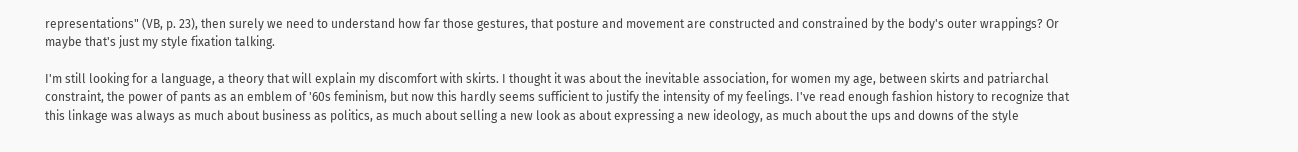representations" (VB, p. 23), then surely we need to understand how far those gestures, that posture and movement are constructed and constrained by the body's outer wrappings? Or maybe that's just my style fixation talking.

I'm still looking for a language, a theory that will explain my discomfort with skirts. I thought it was about the inevitable association, for women my age, between skirts and patriarchal constraint, the power of pants as an emblem of '60s feminism, but now this hardly seems sufficient to justify the intensity of my feelings. I've read enough fashion history to recognize that this linkage was always as much about business as politics, as much about selling a new look as about expressing a new ideology, as much about the ups and downs of the style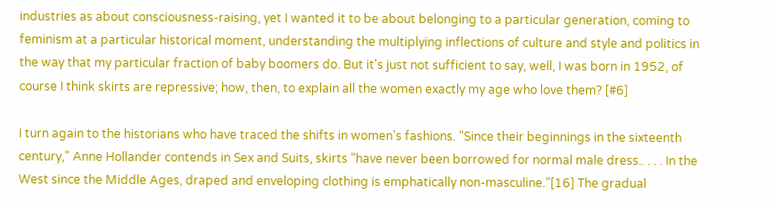industries as about consciousness-raising, yet I wanted it to be about belonging to a particular generation, coming to feminism at a particular historical moment, understanding the multiplying inflections of culture and style and politics in the way that my particular fraction of baby boomers do. But it's just not sufficient to say, well, I was born in 1952, of course I think skirts are repressive; how, then, to explain all the women exactly my age who love them? [#6]

I turn again to the historians who have traced the shifts in women's fashions. "Since their beginnings in the sixteenth century," Anne Hollander contends in Sex and Suits, skirts "have never been borrowed for normal male dress.. . . . In the West since the Middle Ages, draped and enveloping clothing is emphatically non-masculine."[16] The gradual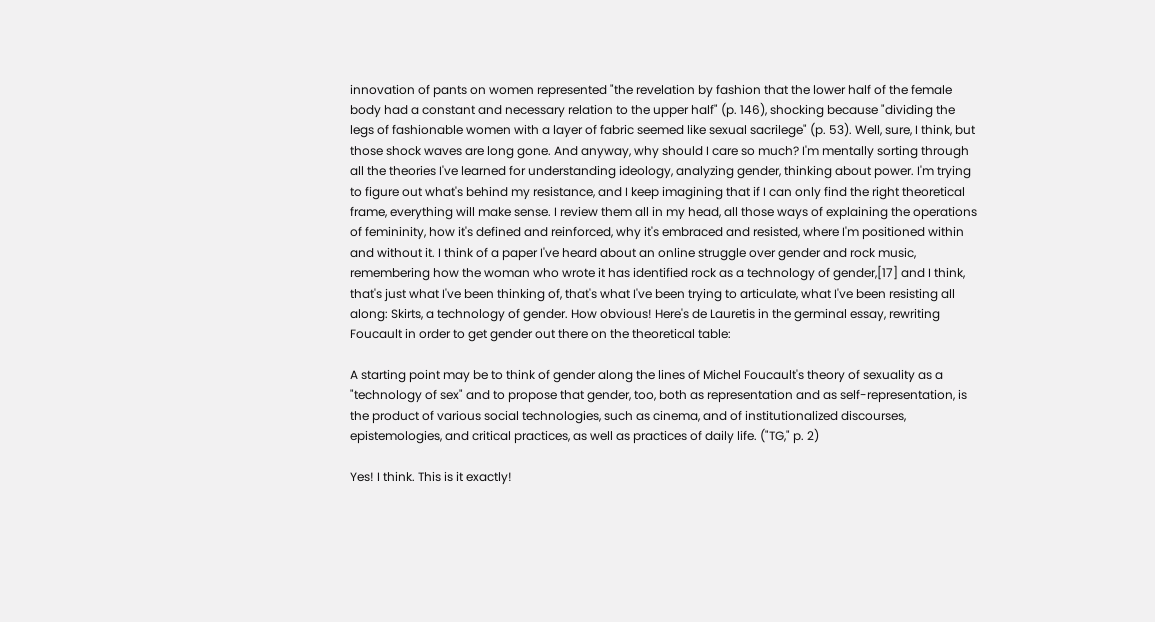innovation of pants on women represented "the revelation by fashion that the lower half of the female body had a constant and necessary relation to the upper half" (p. 146), shocking because "dividing the legs of fashionable women with a layer of fabric seemed like sexual sacrilege" (p. 53). Well, sure, I think, but those shock waves are long gone. And anyway, why should I care so much? I'm mentally sorting through all the theories I've learned for understanding ideology, analyzing gender, thinking about power. I'm trying to figure out what's behind my resistance, and I keep imagining that if I can only find the right theoretical frame, everything will make sense. I review them all in my head, all those ways of explaining the operations of femininity, how it's defined and reinforced, why it's embraced and resisted, where I'm positioned within and without it. I think of a paper I've heard about an online struggle over gender and rock music, remembering how the woman who wrote it has identified rock as a technology of gender,[17] and I think, that's just what I've been thinking of, that's what I've been trying to articulate, what I've been resisting all along: Skirts, a technology of gender. How obvious! Here's de Lauretis in the germinal essay, rewriting Foucault in order to get gender out there on the theoretical table:

A starting point may be to think of gender along the lines of Michel Foucault's theory of sexuality as a "technology of sex" and to propose that gender, too, both as representation and as self-representation, is the product of various social technologies, such as cinema, and of institutionalized discourses, epistemologies, and critical practices, as well as practices of daily life. ("TG," p. 2)

Yes! I think. This is it exactly!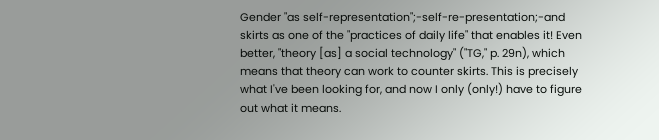Gender "as self-representation";-self-re-presentation;-and skirts as one of the "practices of daily life" that enables it! Even better, "theory [as] a social technology" ("TG," p. 29n), which means that theory can work to counter skirts. This is precisely what I've been looking for, and now I only (only!) have to figure out what it means.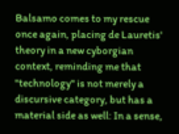Balsamo comes to my rescue once again, placing de Lauretis' theory in a new cyborgian context, reminding me that "technology" is not merely a discursive category, but has a material side as well: In a sense,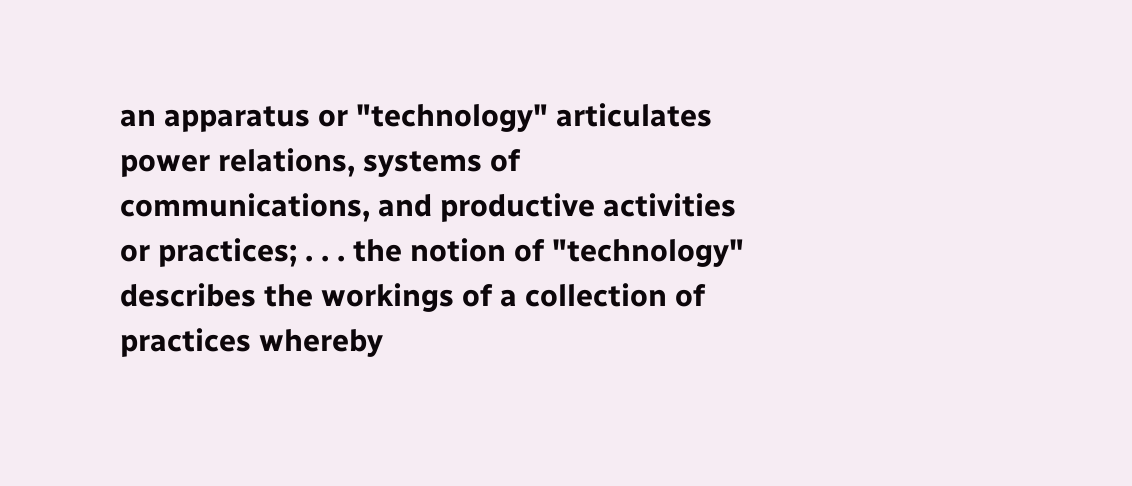an apparatus or "technology" articulates power relations, systems of communications, and productive activities or practices; . . . the notion of "technology" describes the workings of a collection of practices whereby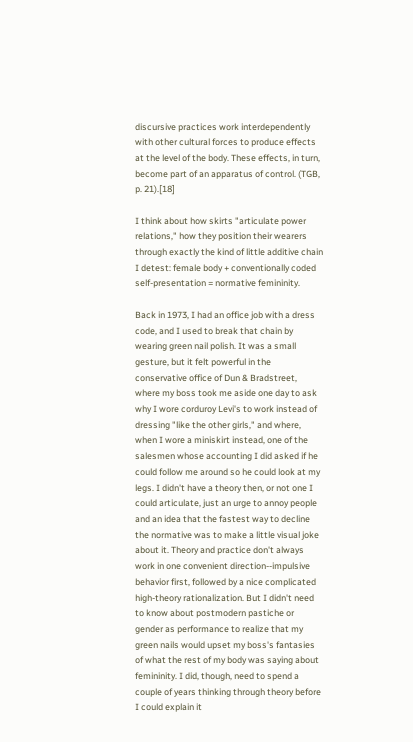discursive practices work interdependently with other cultural forces to produce effects at the level of the body. These effects, in turn, become part of an apparatus of control. (TGB, p. 21).[18]

I think about how skirts "articulate power relations," how they position their wearers through exactly the kind of little additive chain I detest: female body + conventionally coded self-presentation = normative femininity.

Back in 1973, I had an office job with a dress code, and I used to break that chain by wearing green nail polish. It was a small gesture, but it felt powerful in the conservative office of Dun & Bradstreet, where my boss took me aside one day to ask why I wore corduroy Levi's to work instead of dressing "like the other girls," and where, when I wore a miniskirt instead, one of the salesmen whose accounting I did asked if he could follow me around so he could look at my legs. I didn't have a theory then, or not one I could articulate, just an urge to annoy people and an idea that the fastest way to decline the normative was to make a little visual joke about it. Theory and practice don't always work in one convenient direction--impulsive behavior first, followed by a nice complicated high-theory rationalization. But I didn't need to know about postmodern pastiche or gender as performance to realize that my green nails would upset my boss's fantasies of what the rest of my body was saying about femininity. I did, though, need to spend a couple of years thinking through theory before I could explain it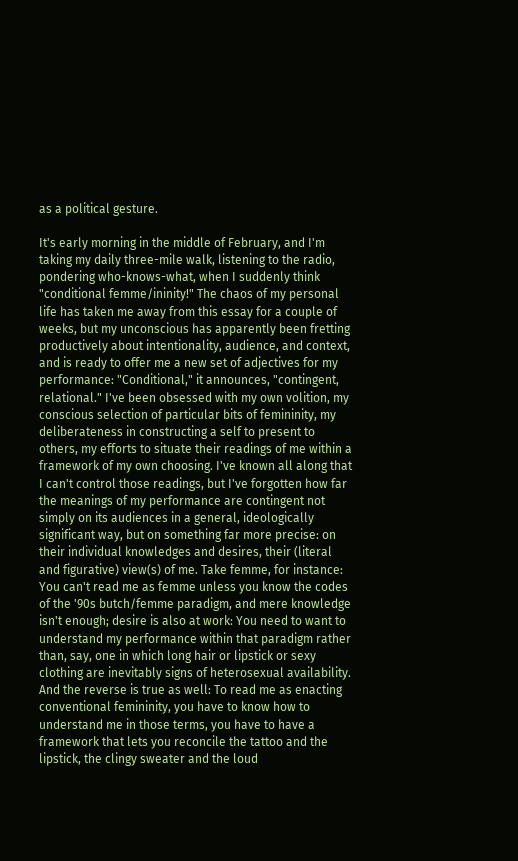as a political gesture.

It's early morning in the middle of February, and I'm taking my daily three-mile walk, listening to the radio, pondering who-knows-what, when I suddenly think "conditional femme/ininity!" The chaos of my personal life has taken me away from this essay for a couple of weeks, but my unconscious has apparently been fretting productively about intentionality, audience, and context, and is ready to offer me a new set of adjectives for my performance: "Conditional," it announces, "contingent, relational." I've been obsessed with my own volition, my conscious selection of particular bits of femininity, my deliberateness in constructing a self to present to others, my efforts to situate their readings of me within a framework of my own choosing. I've known all along that I can't control those readings, but I've forgotten how far the meanings of my performance are contingent not simply on its audiences in a general, ideologically significant way, but on something far more precise: on their individual knowledges and desires, their (literal and figurative) view(s) of me. Take femme, for instance: You can't read me as femme unless you know the codes of the '90s butch/femme paradigm, and mere knowledge isn't enough; desire is also at work: You need to want to understand my performance within that paradigm rather than, say, one in which long hair or lipstick or sexy clothing are inevitably signs of heterosexual availability. And the reverse is true as well: To read me as enacting conventional femininity, you have to know how to understand me in those terms, you have to have a framework that lets you reconcile the tattoo and the lipstick, the clingy sweater and the loud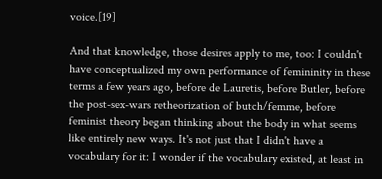voice.[19]

And that knowledge, those desires apply to me, too: I couldn't have conceptualized my own performance of femininity in these terms a few years ago, before de Lauretis, before Butler, before the post-sex-wars retheorization of butch/femme, before feminist theory began thinking about the body in what seems like entirely new ways. It's not just that I didn't have a vocabulary for it: I wonder if the vocabulary existed, at least in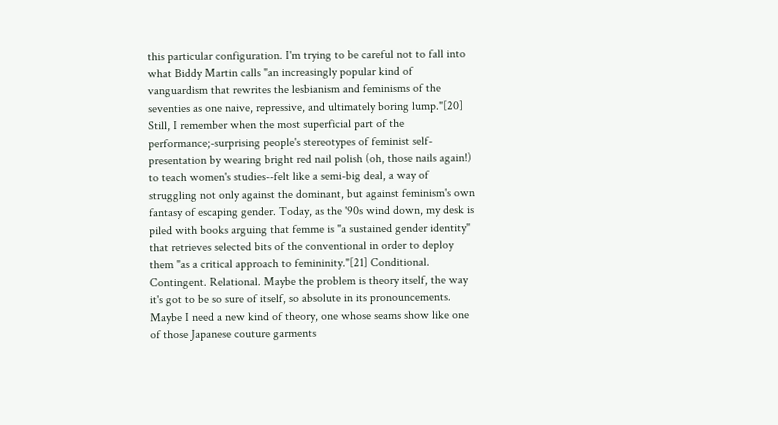this particular configuration. I'm trying to be careful not to fall into what Biddy Martin calls "an increasingly popular kind of vanguardism that rewrites the lesbianism and feminisms of the seventies as one naive, repressive, and ultimately boring lump."[20] Still, I remember when the most superficial part of the performance;-surprising people's stereotypes of feminist self-presentation by wearing bright red nail polish (oh, those nails again!) to teach women's studies--felt like a semi-big deal, a way of struggling not only against the dominant, but against feminism's own fantasy of escaping gender. Today, as the '90s wind down, my desk is piled with books arguing that femme is "a sustained gender identity" that retrieves selected bits of the conventional in order to deploy them "as a critical approach to femininity."[21] Conditional. Contingent. Relational. Maybe the problem is theory itself, the way it's got to be so sure of itself, so absolute in its pronouncements. Maybe I need a new kind of theory, one whose seams show like one of those Japanese couture garments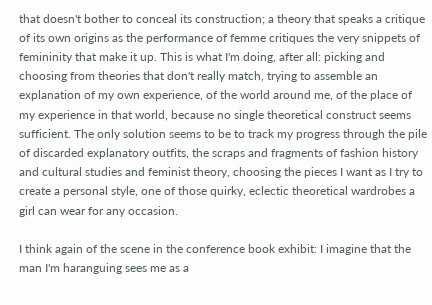that doesn't bother to conceal its construction; a theory that speaks a critique of its own origins as the performance of femme critiques the very snippets of femininity that make it up. This is what I'm doing, after all: picking and choosing from theories that don't really match, trying to assemble an explanation of my own experience, of the world around me, of the place of my experience in that world, because no single theoretical construct seems sufficient. The only solution seems to be to track my progress through the pile of discarded explanatory outfits, the scraps and fragments of fashion history and cultural studies and feminist theory, choosing the pieces I want as I try to create a personal style, one of those quirky, eclectic theoretical wardrobes a girl can wear for any occasion.

I think again of the scene in the conference book exhibit: I imagine that the man I'm haranguing sees me as a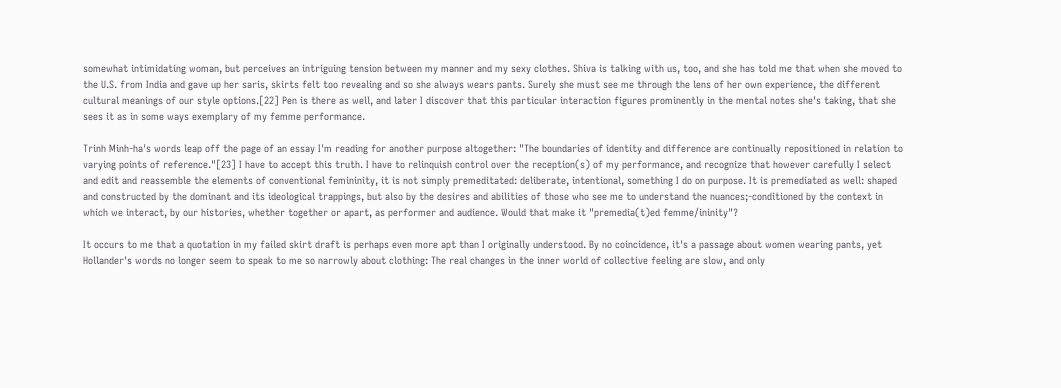somewhat intimidating woman, but perceives an intriguing tension between my manner and my sexy clothes. Shiva is talking with us, too, and she has told me that when she moved to the U.S. from India and gave up her saris, skirts felt too revealing and so she always wears pants. Surely she must see me through the lens of her own experience, the different cultural meanings of our style options.[22] Pen is there as well, and later I discover that this particular interaction figures prominently in the mental notes she's taking, that she sees it as in some ways exemplary of my femme performance.

Trinh Minh-ha's words leap off the page of an essay I'm reading for another purpose altogether: "The boundaries of identity and difference are continually repositioned in relation to varying points of reference."[23] I have to accept this truth. I have to relinquish control over the reception(s) of my performance, and recognize that however carefully I select and edit and reassemble the elements of conventional femininity, it is not simply premeditated: deliberate, intentional, something I do on purpose. It is premediated as well: shaped and constructed by the dominant and its ideological trappings, but also by the desires and abilities of those who see me to understand the nuances;-conditioned by the context in which we interact, by our histories, whether together or apart, as performer and audience. Would that make it "premedia(t)ed femme/ininity"?

It occurs to me that a quotation in my failed skirt draft is perhaps even more apt than I originally understood. By no coincidence, it's a passage about women wearing pants, yet Hollander's words no longer seem to speak to me so narrowly about clothing: The real changes in the inner world of collective feeling are slow, and only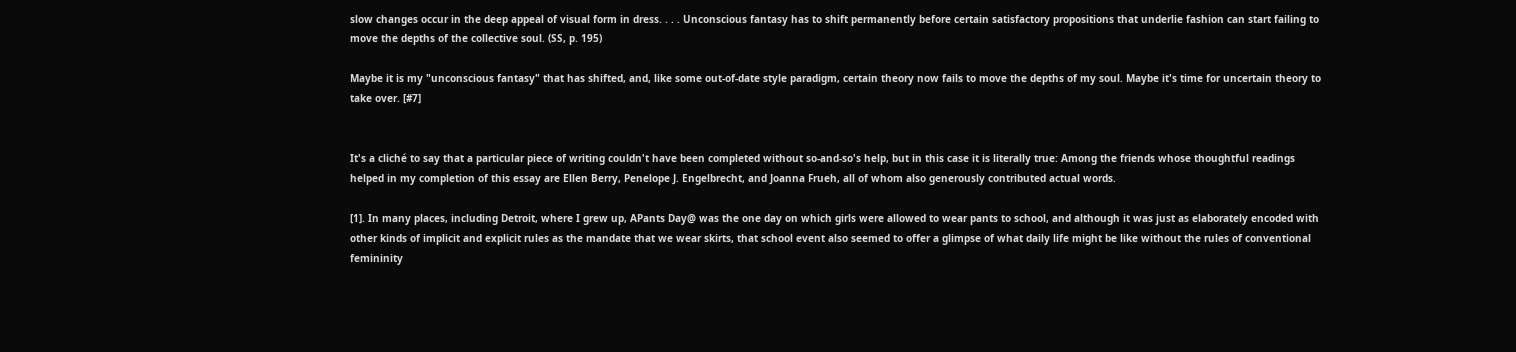slow changes occur in the deep appeal of visual form in dress. . . . Unconscious fantasy has to shift permanently before certain satisfactory propositions that underlie fashion can start failing to move the depths of the collective soul. (SS, p. 195)

Maybe it is my "unconscious fantasy" that has shifted, and, like some out-of-date style paradigm, certain theory now fails to move the depths of my soul. Maybe it's time for uncertain theory to take over. [#7]


It's a cliché to say that a particular piece of writing couldn't have been completed without so-and-so's help, but in this case it is literally true: Among the friends whose thoughtful readings helped in my completion of this essay are Ellen Berry, Penelope J. Engelbrecht, and Joanna Frueh, all of whom also generously contributed actual words.

[1]. In many places, including Detroit, where I grew up, APants Day@ was the one day on which girls were allowed to wear pants to school, and although it was just as elaborately encoded with other kinds of implicit and explicit rules as the mandate that we wear skirts, that school event also seemed to offer a glimpse of what daily life might be like without the rules of conventional femininity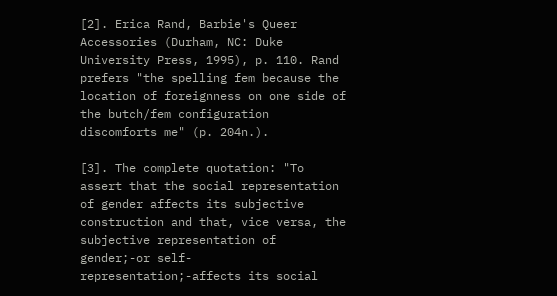[2]. Erica Rand, Barbie's Queer Accessories (Durham, NC: Duke University Press, 1995), p. 110. Rand prefers "the spelling fem because the location of foreignness on one side of the butch/fem configuration discomforts me" (p. 204n.).

[3]. The complete quotation: "To assert that the social representation of gender affects its subjective construction and that, vice versa, the subjective representation of gender;-or self-representation;-affects its social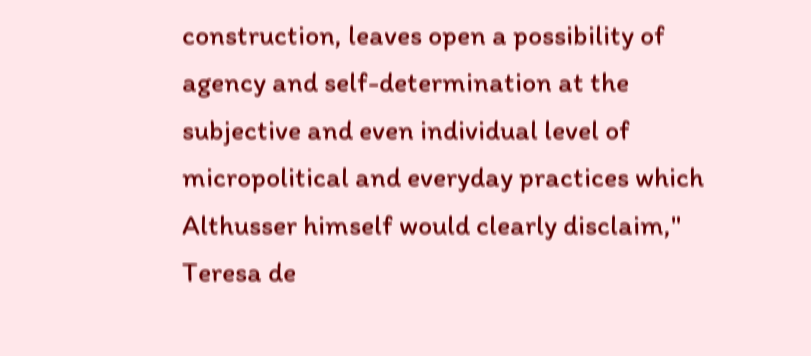construction, leaves open a possibility of agency and self-determination at the subjective and even individual level of micropolitical and everyday practices which Althusser himself would clearly disclaim," Teresa de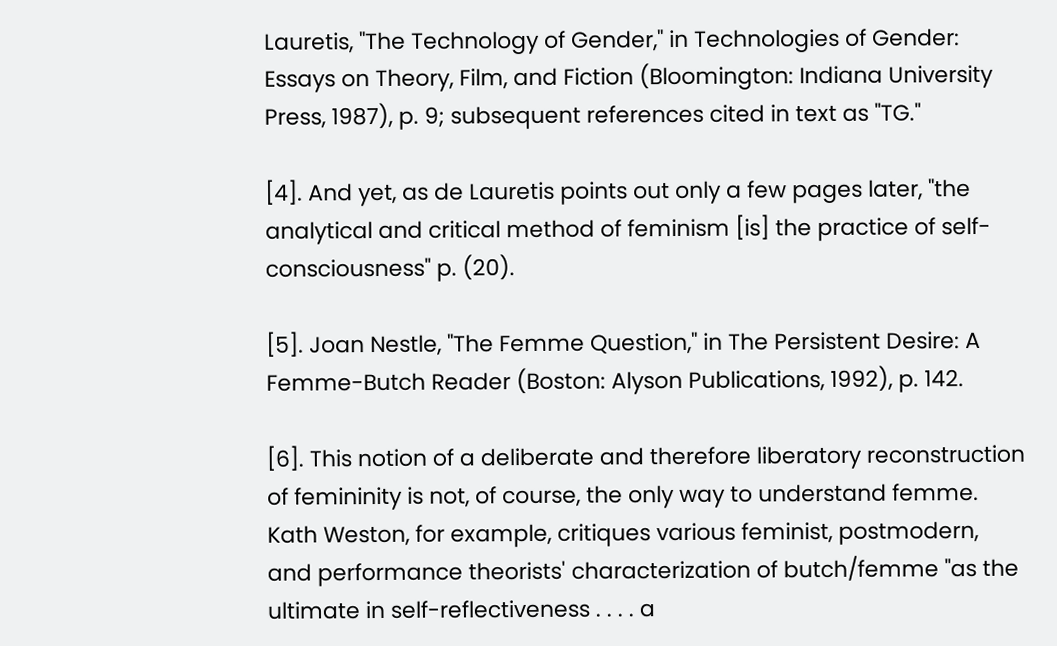Lauretis, "The Technology of Gender," in Technologies of Gender: Essays on Theory, Film, and Fiction (Bloomington: Indiana University Press, 1987), p. 9; subsequent references cited in text as "TG."

[4]. And yet, as de Lauretis points out only a few pages later, "the analytical and critical method of feminism [is] the practice of self-consciousness" p. (20).

[5]. Joan Nestle, "The Femme Question," in The Persistent Desire: A Femme-Butch Reader (Boston: Alyson Publications, 1992), p. 142.

[6]. This notion of a deliberate and therefore liberatory reconstruction of femininity is not, of course, the only way to understand femme. Kath Weston, for example, critiques various feminist, postmodern, and performance theorists' characterization of butch/femme "as the ultimate in self-reflectiveness . . . . a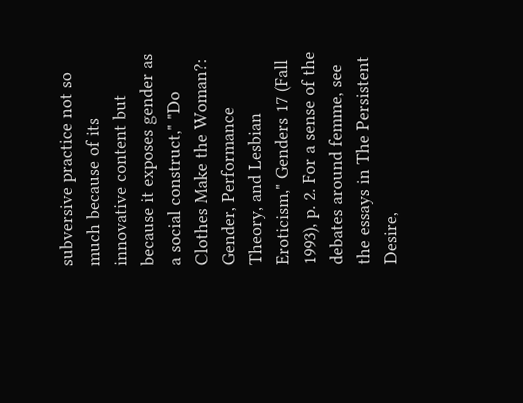subversive practice not so much because of its innovative content but because it exposes gender as a social construct," "Do Clothes Make the Woman?: Gender, Performance Theory, and Lesbian Eroticism," Genders 17 (Fall 1993), p. 2. For a sense of the debates around femme, see the essays in The Persistent Desire,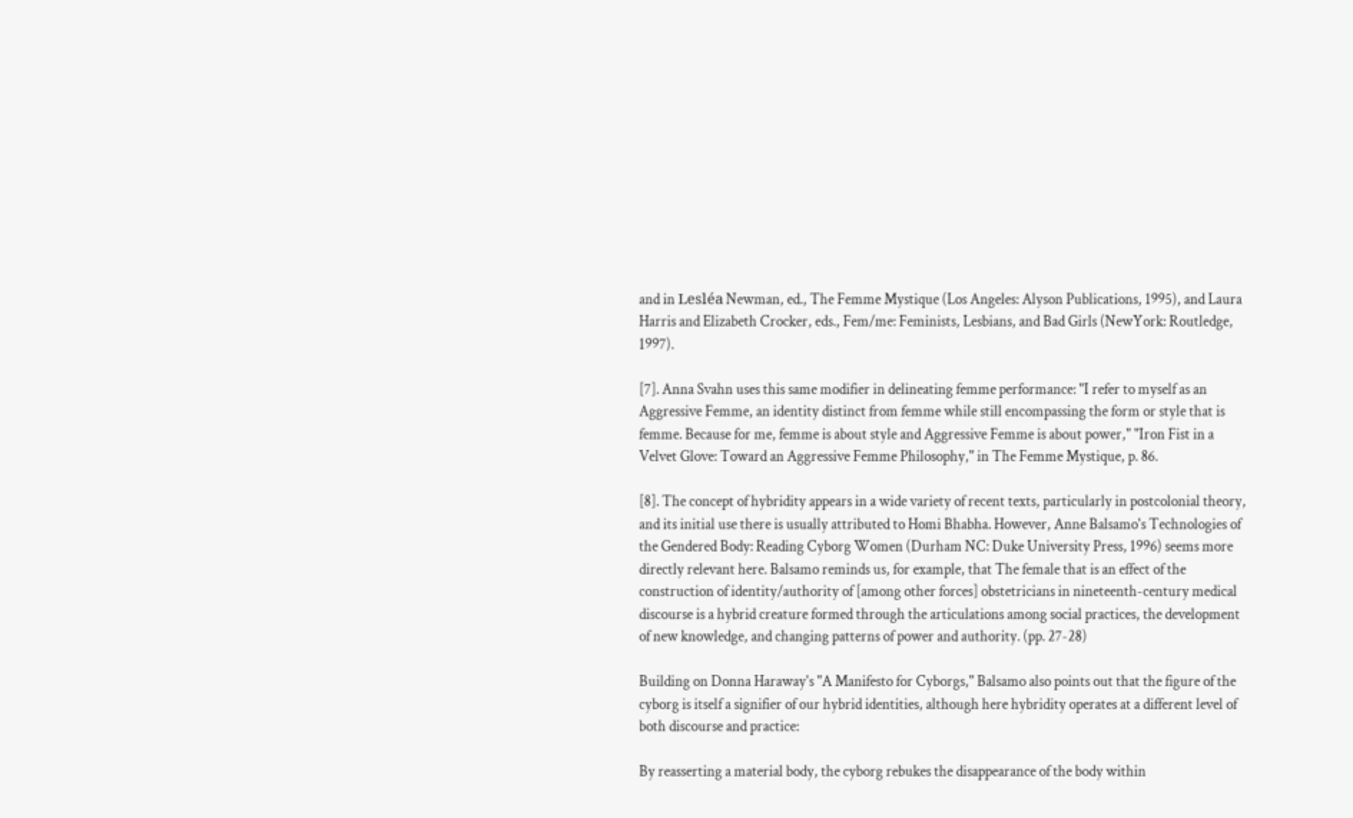and in Lesléa Newman, ed., The Femme Mystique (Los Angeles: Alyson Publications, 1995), and Laura Harris and Elizabeth Crocker, eds., Fem/me: Feminists, Lesbians, and Bad Girls (NewYork: Routledge, 1997).

[7]. Anna Svahn uses this same modifier in delineating femme performance: "I refer to myself as an Aggressive Femme, an identity distinct from femme while still encompassing the form or style that is femme. Because for me, femme is about style and Aggressive Femme is about power," "Iron Fist in a Velvet Glove: Toward an Aggressive Femme Philosophy," in The Femme Mystique, p. 86.

[8]. The concept of hybridity appears in a wide variety of recent texts, particularly in postcolonial theory, and its initial use there is usually attributed to Homi Bhabha. However, Anne Balsamo's Technologies of the Gendered Body: Reading Cyborg Women (Durham NC: Duke University Press, 1996) seems more directly relevant here. Balsamo reminds us, for example, that The female that is an effect of the construction of identity/authority of [among other forces] obstetricians in nineteenth-century medical discourse is a hybrid creature formed through the articulations among social practices, the development of new knowledge, and changing patterns of power and authority. (pp. 27-28)

Building on Donna Haraway's "A Manifesto for Cyborgs," Balsamo also points out that the figure of the cyborg is itself a signifier of our hybrid identities, although here hybridity operates at a different level of both discourse and practice:

By reasserting a material body, the cyborg rebukes the disappearance of the body within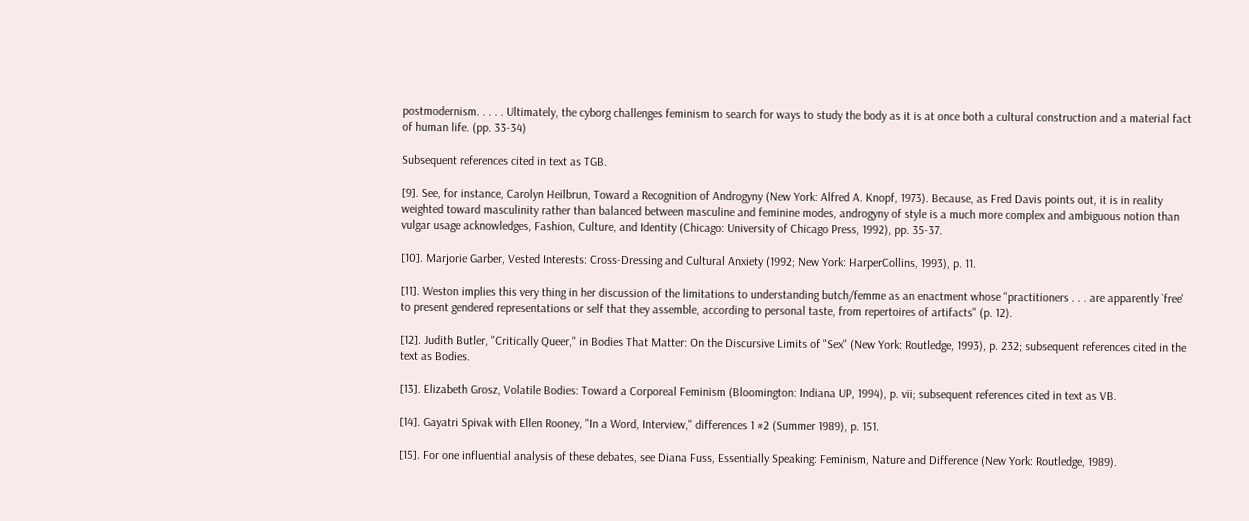postmodernism. . . . . Ultimately, the cyborg challenges feminism to search for ways to study the body as it is at once both a cultural construction and a material fact of human life. (pp. 33-34)

Subsequent references cited in text as TGB.

[9]. See, for instance, Carolyn Heilbrun, Toward a Recognition of Androgyny (New York: Alfred A. Knopf, 1973). Because, as Fred Davis points out, it is in reality weighted toward masculinity rather than balanced between masculine and feminine modes, androgyny of style is a much more complex and ambiguous notion than vulgar usage acknowledges, Fashion, Culture, and Identity (Chicago: University of Chicago Press, 1992), pp. 35-37.

[10]. Marjorie Garber, Vested Interests: Cross-Dressing and Cultural Anxiety (1992; New York: HarperCollins, 1993), p. 11.

[11]. Weston implies this very thing in her discussion of the limitations to understanding butch/femme as an enactment whose "practitioners . . . are apparently `free' to present gendered representations or self that they assemble, according to personal taste, from repertoires of artifacts" (p. 12).

[12]. Judith Butler, "Critically Queer," in Bodies That Matter: On the Discursive Limits of "Sex" (New York: Routledge, 1993), p. 232; subsequent references cited in the text as Bodies.

[13]. Elizabeth Grosz, Volatile Bodies: Toward a Corporeal Feminism (Bloomington: Indiana UP, 1994), p. vii; subsequent references cited in text as VB.

[14]. Gayatri Spivak with Ellen Rooney, "In a Word, Interview," differences 1 #2 (Summer 1989), p. 151.

[15]. For one influential analysis of these debates, see Diana Fuss, Essentially Speaking: Feminism, Nature and Difference (New York: Routledge, 1989).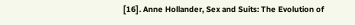[16]. Anne Hollander, Sex and Suits: The Evolution of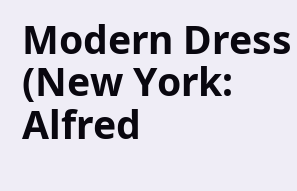Modern Dress (New York: Alfred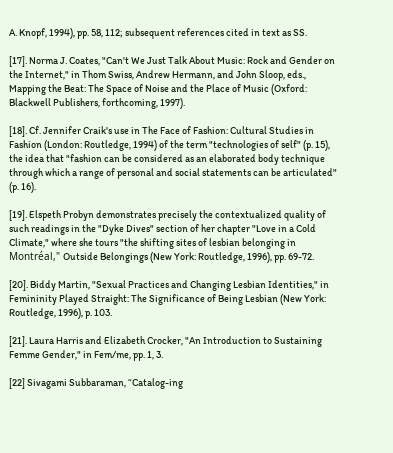A. Knopf, 1994), pp. 58, 112; subsequent references cited in text as SS.

[17]. Norma J. Coates, "Can't We Just Talk About Music: Rock and Gender on the Internet," in Thom Swiss, Andrew Hermann, and John Sloop, eds., Mapping the Beat: The Space of Noise and the Place of Music (Oxford: Blackwell Publishers, forthcoming, 1997).

[18]. Cf. Jennifer Craik's use in The Face of Fashion: Cultural Studies in Fashion (London: Routledge, 1994) of the term "technologies of self" (p. 15), the idea that "fashion can be considered as an elaborated body technique through which a range of personal and social statements can be articulated" (p. 16).

[19]. Elspeth Probyn demonstrates precisely the contextualized quality of such readings in the "Dyke Dives" section of her chapter "Love in a Cold Climate," where she tours "the shifting sites of lesbian belonging in Montréal," Outside Belongings (New York: Routledge, 1996), pp. 69-72.

[20]. Biddy Martin, "Sexual Practices and Changing Lesbian Identities," in Femininity Played Straight: The Significance of Being Lesbian (New York: Routledge, 1996), p. 103.

[21]. Laura Harris and Elizabeth Crocker, "An Introduction to Sustaining Femme Gender," in Fem/me, pp. 1, 3.

[22] Sivagami Subbaraman, “Catalog-ing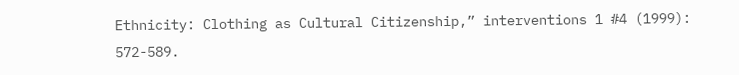Ethnicity: Clothing as Cultural Citizenship,” interventions 1 #4 (1999): 572-589.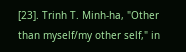[23]. Trinh T. Minh-ha, "Other than myself/my other self," in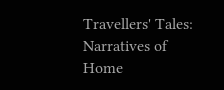Travellers' Tales: Narratives of Home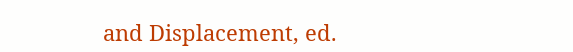and Displacement, ed.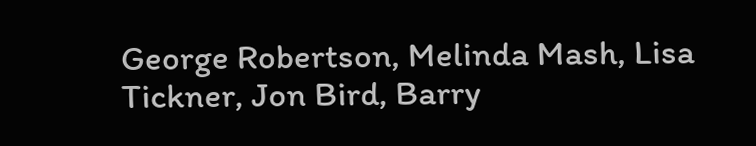George Robertson, Melinda Mash, Lisa Tickner, Jon Bird, Barry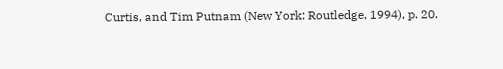Curtis, and Tim Putnam (New York: Routledge, 1994), p. 20.